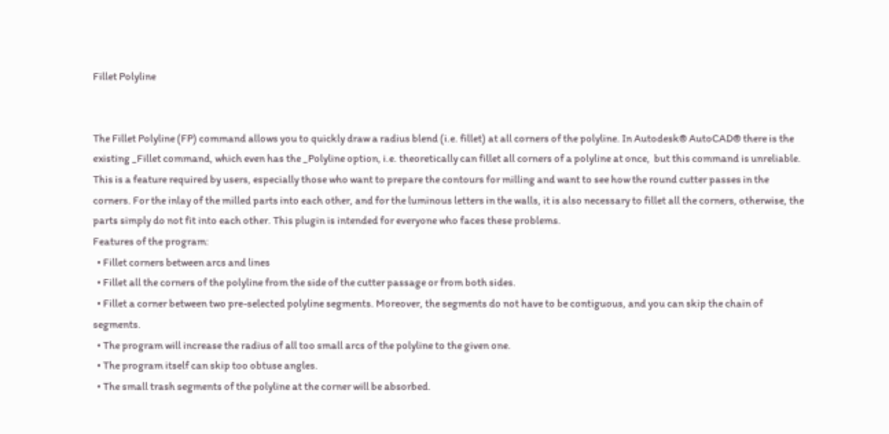Fillet Polyline


The Fillet Polyline (FP) command allows you to quickly draw a radius blend (i.e. fillet) at all corners of the polyline. In Autodesk® AutoCAD® there is the existing _Fillet command, which even has the _Polyline option, i.e. theoretically can fillet all corners of a polyline at once,  but this command is unreliable.  This is a feature required by users, especially those who want to prepare the contours for milling and want to see how the round cutter passes in the corners. For the inlay of the milled parts into each other, and for the luminous letters in the walls, it is also necessary to fillet all the corners, otherwise, the parts simply do not fit into each other. This plugin is intended for everyone who faces these problems.
Features of the program:
  • Fillet corners between arcs and lines
  • Fillet all the corners of the polyline from the side of the cutter passage or from both sides.
  • Fillet a corner between two pre-selected polyline segments. Moreover, the segments do not have to be contiguous, and you can skip the chain of segments.
  • The program will increase the radius of all too small arcs of the polyline to the given one.
  • The program itself can skip too obtuse angles.
  • The small trash segments of the polyline at the corner will be absorbed.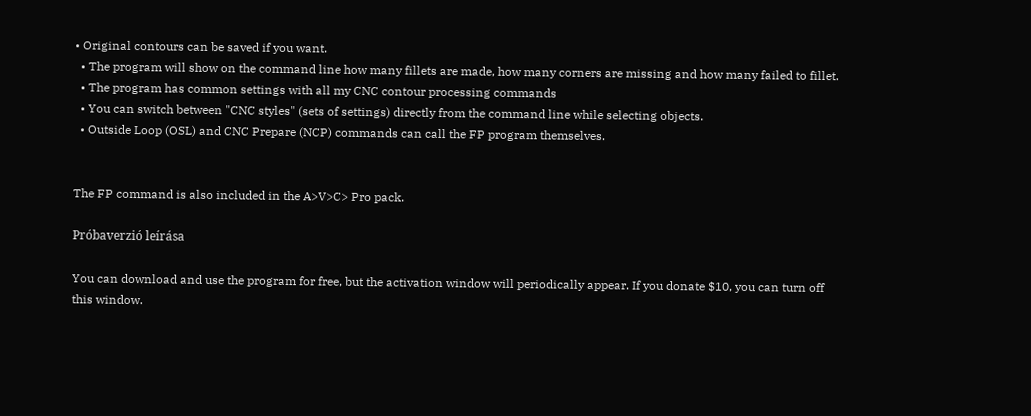• Original contours can be saved if you want.
  • The program will show on the command line how many fillets are made, how many corners are missing and how many failed to fillet.
  • The program has common settings with all my CNC contour processing commands
  • You can switch between "CNC styles" (sets of settings) directly from the command line while selecting objects.
  • Outside Loop (OSL) and CNC Prepare (NCP) commands can call the FP program themselves.


The FP command is also included in the A>V>C> Pro pack.

Próbaverzió leírása

You can download and use the program for free, but the activation window will periodically appear. If you donate $10, you can turn off this window.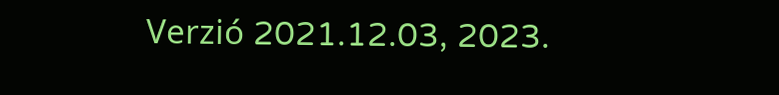Verzió 2021.12.03, 2023.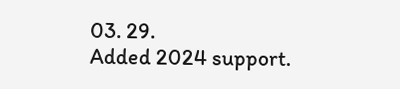03. 29.
Added 2024 support.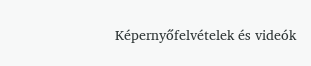Képernyőfelvételek és videók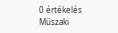0 értékelés
Műszaki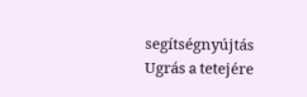segítségnyújtás
Ugrás a tetejére